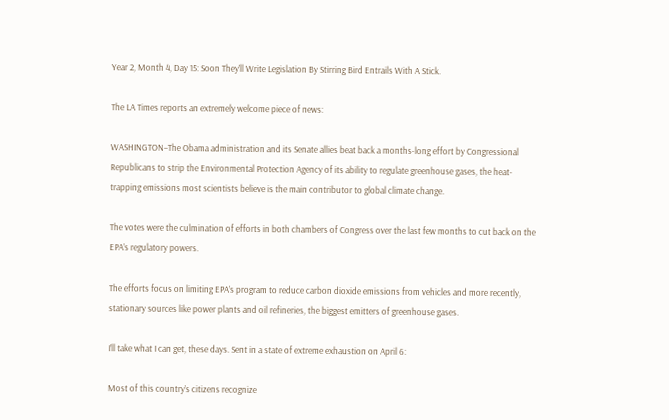Year 2, Month 4, Day 15: Soon They’ll Write Legislation By Stirring Bird Entrails With A Stick.

The LA Times reports an extremely welcome piece of news:

WASHINGTON–The Obama administration and its Senate allies beat back a months-long effort by Congressional Republicans to strip the Environmental Protection Agency of its ability to regulate greenhouse gases, the heat-trapping emissions most scientists believe is the main contributor to global climate change.

The votes were the culmination of efforts in both chambers of Congress over the last few months to cut back on the EPA’s regulatory powers.

The efforts focus on limiting EPA’s program to reduce carbon dioxide emissions from vehicles and more recently, stationary sources like power plants and oil refineries, the biggest emitters of greenhouse gases.

I’ll take what I can get, these days. Sent in a state of extreme exhaustion on April 6:

Most of this country’s citizens recognize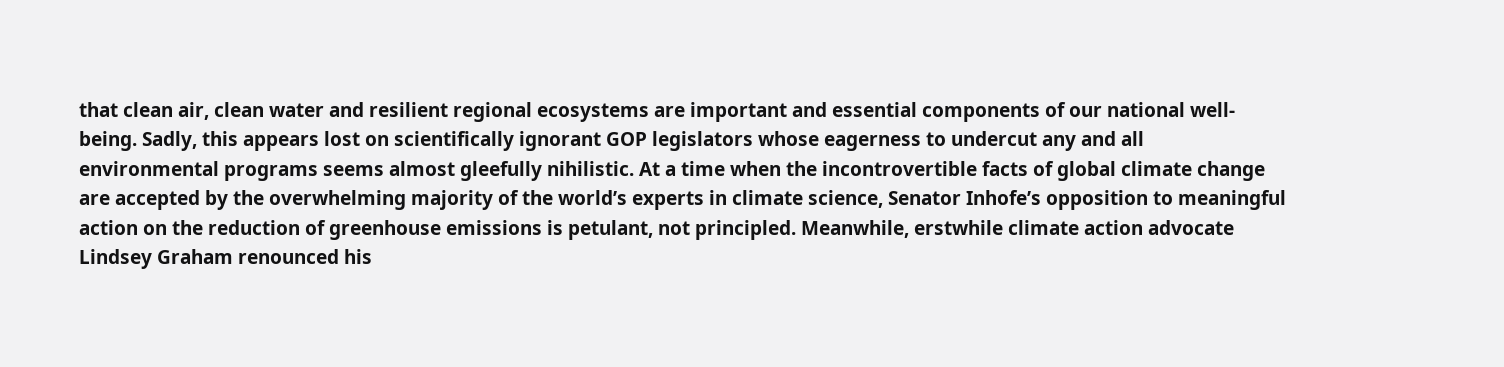that clean air, clean water and resilient regional ecosystems are important and essential components of our national well-being. Sadly, this appears lost on scientifically ignorant GOP legislators whose eagerness to undercut any and all environmental programs seems almost gleefully nihilistic. At a time when the incontrovertible facts of global climate change are accepted by the overwhelming majority of the world’s experts in climate science, Senator Inhofe’s opposition to meaningful action on the reduction of greenhouse emissions is petulant, not principled. Meanwhile, erstwhile climate action advocate Lindsey Graham renounced his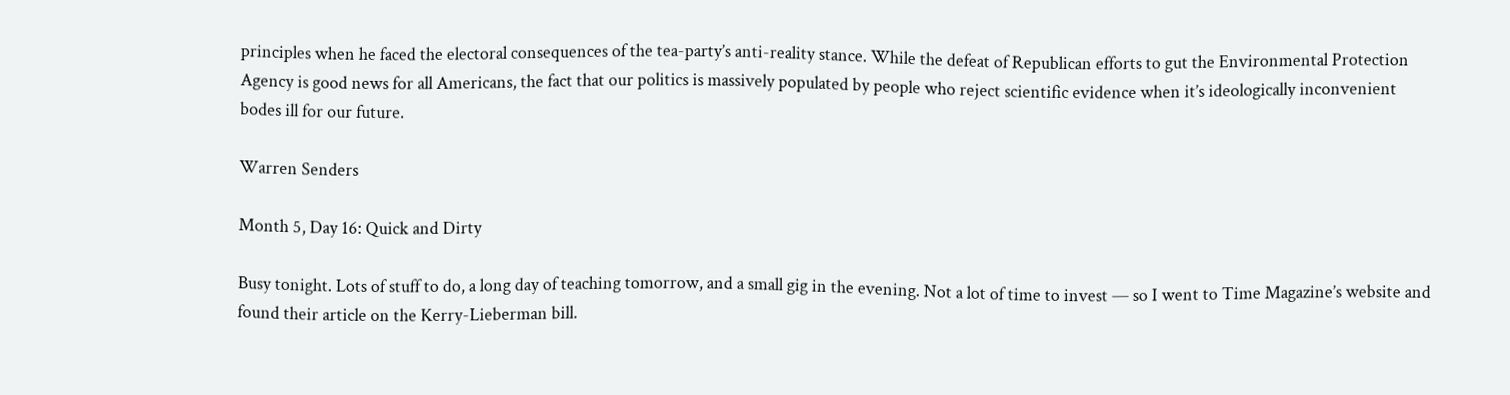principles when he faced the electoral consequences of the tea-party’s anti-reality stance. While the defeat of Republican efforts to gut the Environmental Protection Agency is good news for all Americans, the fact that our politics is massively populated by people who reject scientific evidence when it’s ideologically inconvenient bodes ill for our future.

Warren Senders

Month 5, Day 16: Quick and Dirty

Busy tonight. Lots of stuff to do, a long day of teaching tomorrow, and a small gig in the evening. Not a lot of time to invest — so I went to Time Magazine’s website and found their article on the Kerry-Lieberman bill.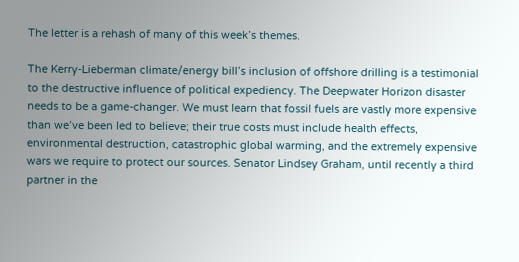The letter is a rehash of many of this week’s themes.

The Kerry-Lieberman climate/energy bill’s inclusion of offshore drilling is a testimonial to the destructive influence of political expediency. The Deepwater Horizon disaster needs to be a game-changer. We must learn that fossil fuels are vastly more expensive than we’ve been led to believe; their true costs must include health effects, environmental destruction, catastrophic global warming, and the extremely expensive wars we require to protect our sources. Senator Lindsey Graham, until recently a third partner in the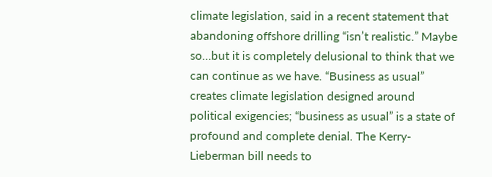climate legislation, said in a recent statement that abandoning offshore drilling “isn’t realistic.” Maybe so…but it is completely delusional to think that we can continue as we have. “Business as usual” creates climate legislation designed around political exigencies; “business as usual” is a state of profound and complete denial. The Kerry-Lieberman bill needs to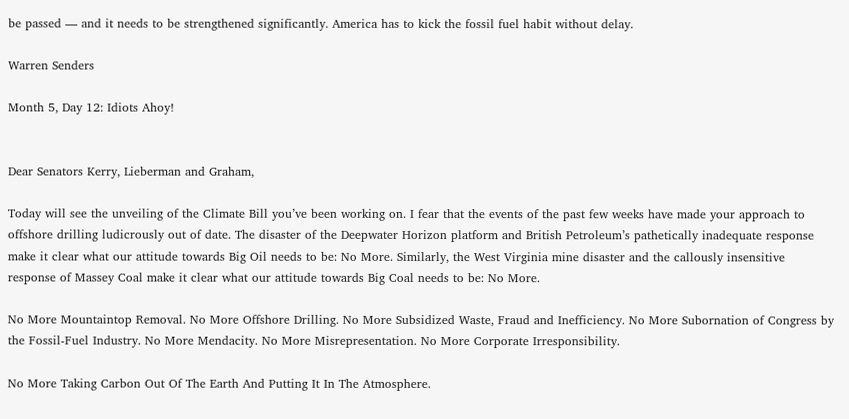be passed — and it needs to be strengthened significantly. America has to kick the fossil fuel habit without delay.

Warren Senders

Month 5, Day 12: Idiots Ahoy!


Dear Senators Kerry, Lieberman and Graham,

Today will see the unveiling of the Climate Bill you’ve been working on. I fear that the events of the past few weeks have made your approach to offshore drilling ludicrously out of date. The disaster of the Deepwater Horizon platform and British Petroleum’s pathetically inadequate response make it clear what our attitude towards Big Oil needs to be: No More. Similarly, the West Virginia mine disaster and the callously insensitive response of Massey Coal make it clear what our attitude towards Big Coal needs to be: No More.

No More Mountaintop Removal. No More Offshore Drilling. No More Subsidized Waste, Fraud and Inefficiency. No More Subornation of Congress by the Fossil-Fuel Industry. No More Mendacity. No More Misrepresentation. No More Corporate Irresponsibility.

No More Taking Carbon Out Of The Earth And Putting It In The Atmosphere.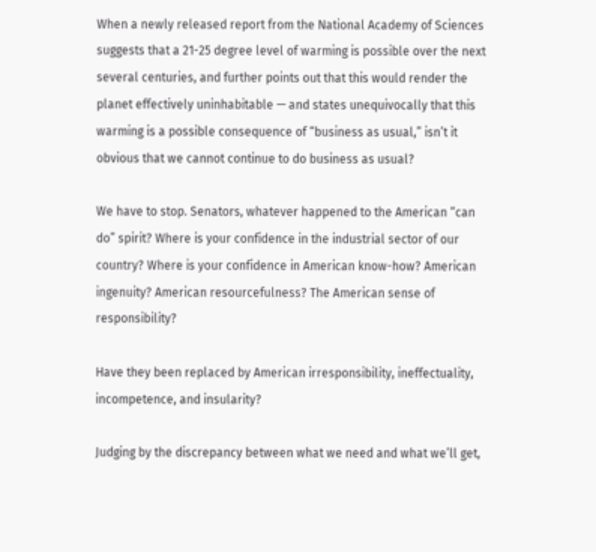When a newly released report from the National Academy of Sciences suggests that a 21-25 degree level of warming is possible over the next several centuries, and further points out that this would render the planet effectively uninhabitable — and states unequivocally that this warming is a possible consequence of “business as usual,” isn’t it obvious that we cannot continue to do business as usual?

We have to stop. Senators, whatever happened to the American “can do” spirit? Where is your confidence in the industrial sector of our country? Where is your confidence in American know-how? American ingenuity? American resourcefulness? The American sense of responsibility?

Have they been replaced by American irresponsibility, ineffectuality, incompetence, and insularity?

Judging by the discrepancy between what we need and what we’ll get,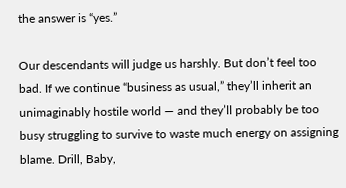the answer is “yes.”

Our descendants will judge us harshly. But don’t feel too bad. If we continue “business as usual,” they’ll inherit an unimaginably hostile world — and they’ll probably be too busy struggling to survive to waste much energy on assigning blame. Drill, Baby,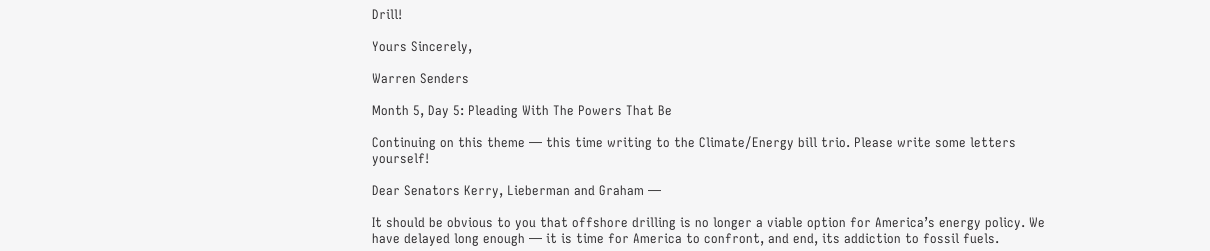Drill!

Yours Sincerely,

Warren Senders

Month 5, Day 5: Pleading With The Powers That Be

Continuing on this theme — this time writing to the Climate/Energy bill trio. Please write some letters yourself!

Dear Senators Kerry, Lieberman and Graham —

It should be obvious to you that offshore drilling is no longer a viable option for America’s energy policy. We have delayed long enough — it is time for America to confront, and end, its addiction to fossil fuels.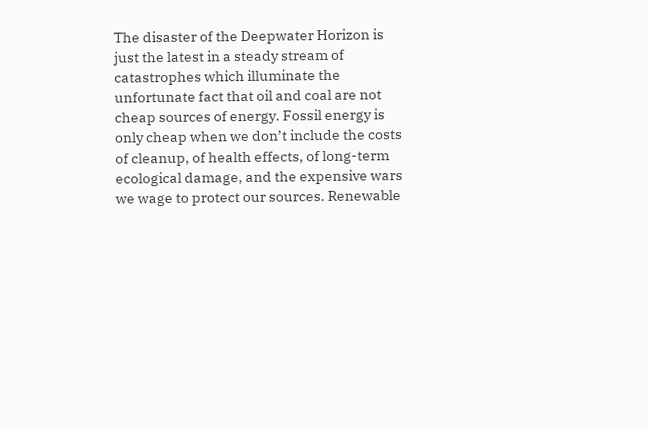The disaster of the Deepwater Horizon is just the latest in a steady stream of catastrophes which illuminate the unfortunate fact that oil and coal are not cheap sources of energy. Fossil energy is only cheap when we don’t include the costs of cleanup, of health effects, of long-term ecological damage, and the expensive wars we wage to protect our sources. Renewable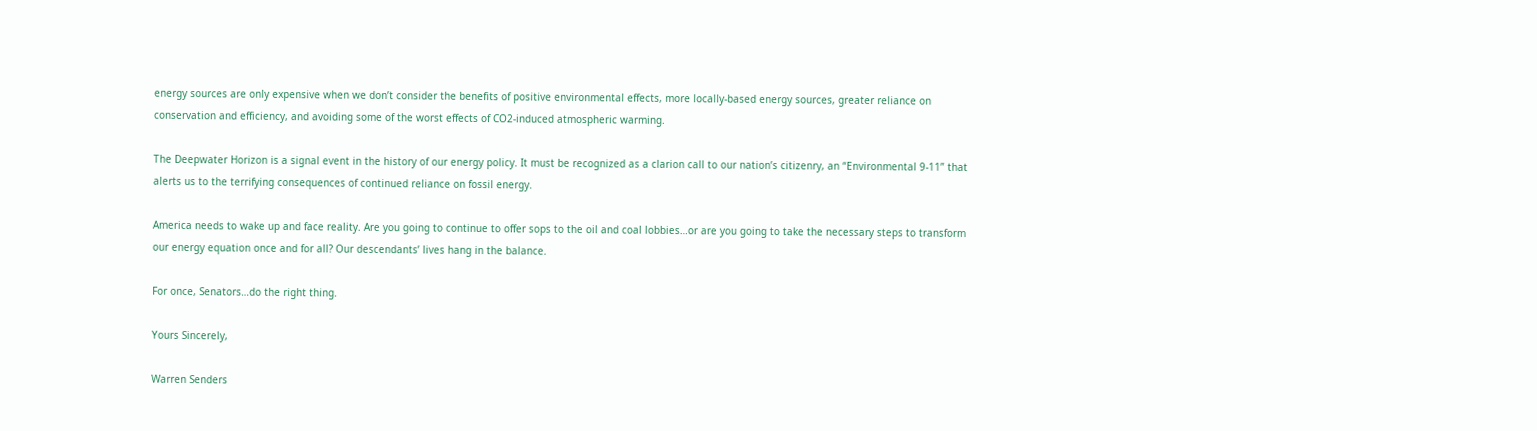energy sources are only expensive when we don’t consider the benefits of positive environmental effects, more locally-based energy sources, greater reliance on conservation and efficiency, and avoiding some of the worst effects of CO2-induced atmospheric warming.

The Deepwater Horizon is a signal event in the history of our energy policy. It must be recognized as a clarion call to our nation’s citizenry, an “Environmental 9-11” that alerts us to the terrifying consequences of continued reliance on fossil energy.

America needs to wake up and face reality. Are you going to continue to offer sops to the oil and coal lobbies…or are you going to take the necessary steps to transform our energy equation once and for all? Our descendants’ lives hang in the balance.

For once, Senators…do the right thing.

Yours Sincerely,

Warren Senders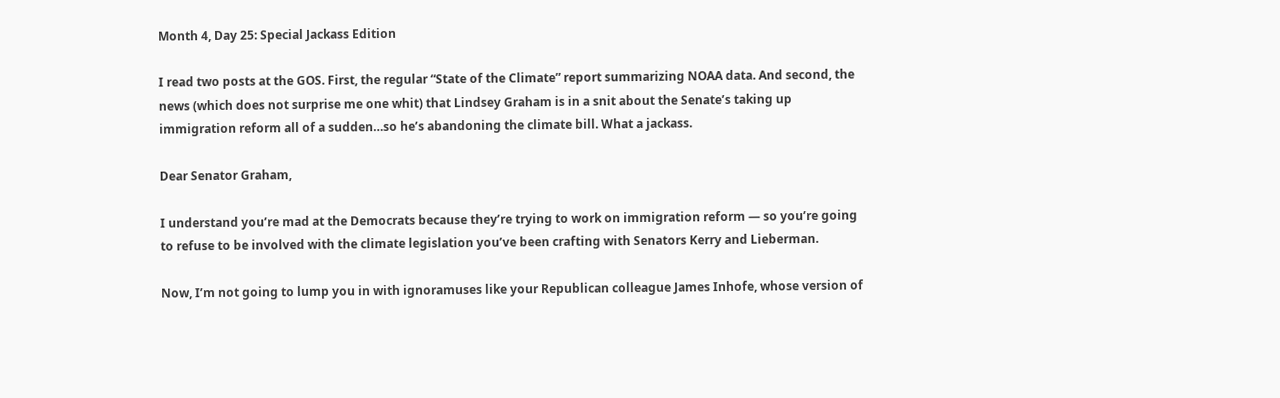Month 4, Day 25: Special Jackass Edition

I read two posts at the GOS. First, the regular “State of the Climate” report summarizing NOAA data. And second, the news (which does not surprise me one whit) that Lindsey Graham is in a snit about the Senate’s taking up immigration reform all of a sudden…so he’s abandoning the climate bill. What a jackass.

Dear Senator Graham,

I understand you’re mad at the Democrats because they’re trying to work on immigration reform — so you’re going to refuse to be involved with the climate legislation you’ve been crafting with Senators Kerry and Lieberman.

Now, I’m not going to lump you in with ignoramuses like your Republican colleague James Inhofe, whose version of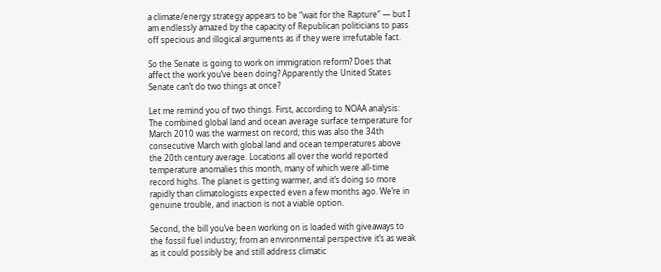a climate/energy strategy appears to be “wait for the Rapture” — but I am endlessly amazed by the capacity of Republican politicians to pass off specious and illogical arguments as if they were irrefutable fact.

So the Senate is going to work on immigration reform? Does that affect the work you’ve been doing? Apparently the United States Senate can’t do two things at once?

Let me remind you of two things. First, according to NOAA analysis: The combined global land and ocean average surface temperature for March 2010 was the warmest on record; this was also the 34th consecutive March with global land and ocean temperatures above the 20th century average. Locations all over the world reported temperature anomalies this month, many of which were all-time record highs. The planet is getting warmer, and it’s doing so more rapidly than climatologists expected even a few months ago. We’re in genuine trouble, and inaction is not a viable option.

Second, the bill you’ve been working on is loaded with giveaways to the fossil fuel industry; from an environmental perspective it’s as weak as it could possibly be and still address climatic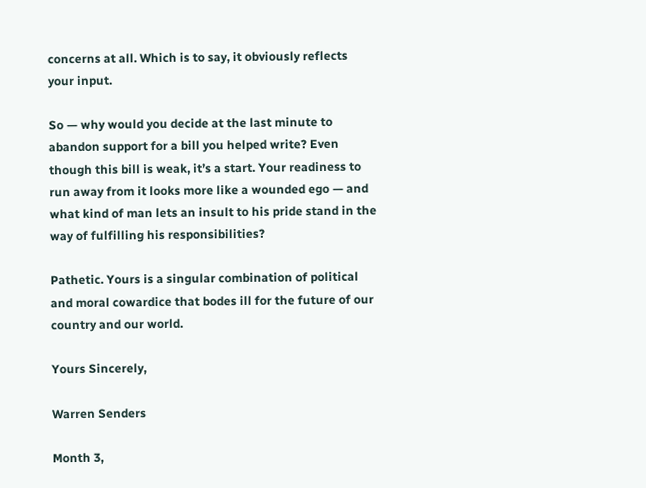concerns at all. Which is to say, it obviously reflects your input.

So — why would you decide at the last minute to abandon support for a bill you helped write? Even though this bill is weak, it’s a start. Your readiness to run away from it looks more like a wounded ego — and what kind of man lets an insult to his pride stand in the way of fulfilling his responsibilities?

Pathetic. Yours is a singular combination of political and moral cowardice that bodes ill for the future of our country and our world.

Yours Sincerely,

Warren Senders

Month 3,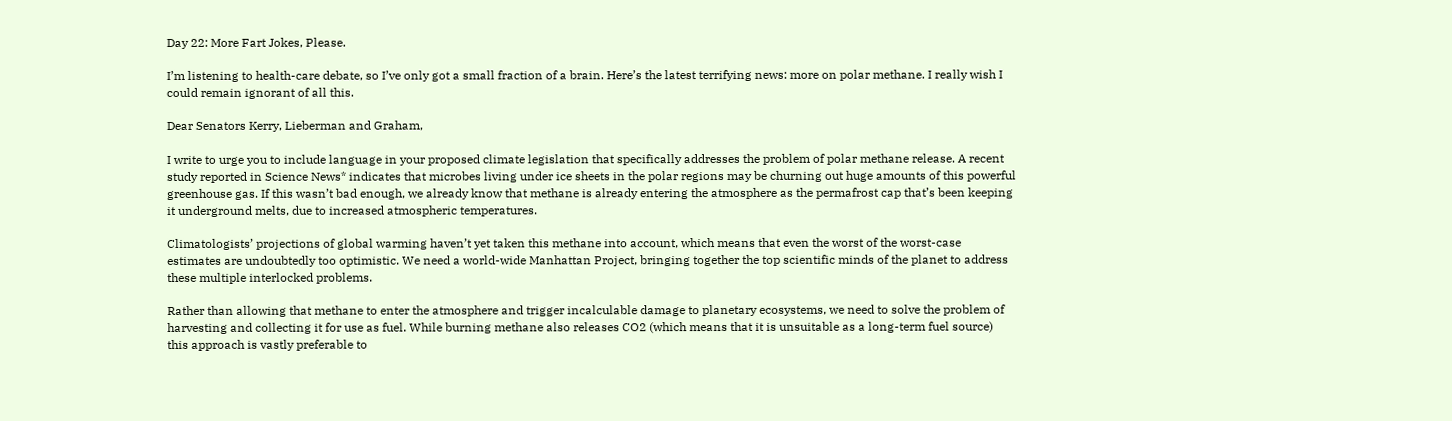Day 22: More Fart Jokes, Please.

I’m listening to health-care debate, so I’ve only got a small fraction of a brain. Here’s the latest terrifying news: more on polar methane. I really wish I could remain ignorant of all this.

Dear Senators Kerry, Lieberman and Graham,

I write to urge you to include language in your proposed climate legislation that specifically addresses the problem of polar methane release. A recent study reported in Science News* indicates that microbes living under ice sheets in the polar regions may be churning out huge amounts of this powerful greenhouse gas. If this wasn’t bad enough, we already know that methane is already entering the atmosphere as the permafrost cap that’s been keeping it underground melts, due to increased atmospheric temperatures.

Climatologists’ projections of global warming haven’t yet taken this methane into account, which means that even the worst of the worst-case estimates are undoubtedly too optimistic. We need a world-wide Manhattan Project, bringing together the top scientific minds of the planet to address these multiple interlocked problems.

Rather than allowing that methane to enter the atmosphere and trigger incalculable damage to planetary ecosystems, we need to solve the problem of harvesting and collecting it for use as fuel. While burning methane also releases CO2 (which means that it is unsuitable as a long-term fuel source) this approach is vastly preferable to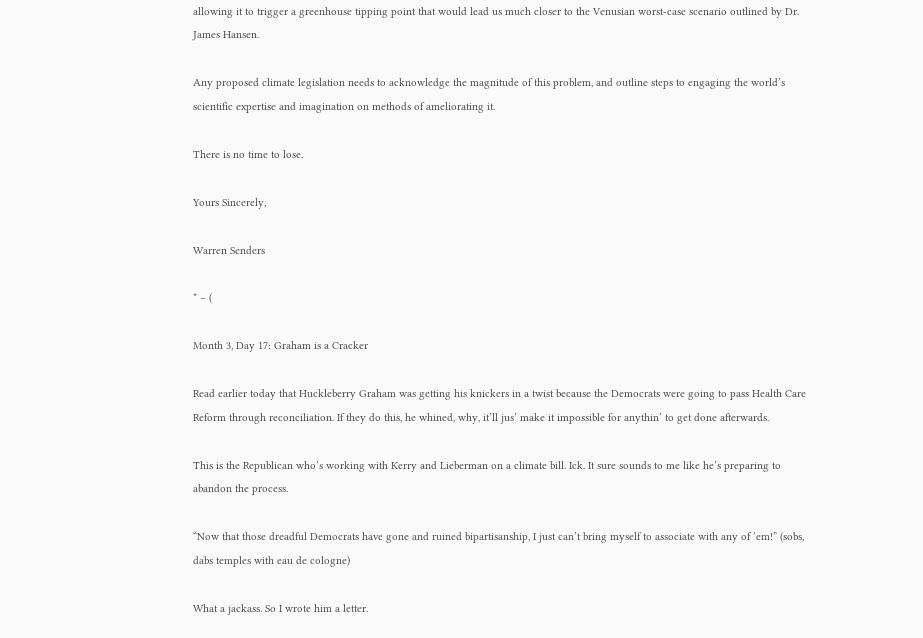allowing it to trigger a greenhouse tipping point that would lead us much closer to the Venusian worst-case scenario outlined by Dr. James Hansen.

Any proposed climate legislation needs to acknowledge the magnitude of this problem, and outline steps to engaging the world’s scientific expertise and imagination on methods of ameliorating it.

There is no time to lose.

Yours Sincerely,

Warren Senders

* – (

Month 3, Day 17: Graham is a Cracker

Read earlier today that Huckleberry Graham was getting his knickers in a twist because the Democrats were going to pass Health Care Reform through reconciliation. If they do this, he whined, why, it’ll jus’ make it impossible for anythin’ to get done afterwards.

This is the Republican who’s working with Kerry and Lieberman on a climate bill. Ick. It sure sounds to me like he’s preparing to abandon the process.

“Now that those dreadful Democrats have gone and ruined bipartisanship, I just can’t bring myself to associate with any of ’em!” (sobs, dabs temples with eau de cologne)

What a jackass. So I wrote him a letter.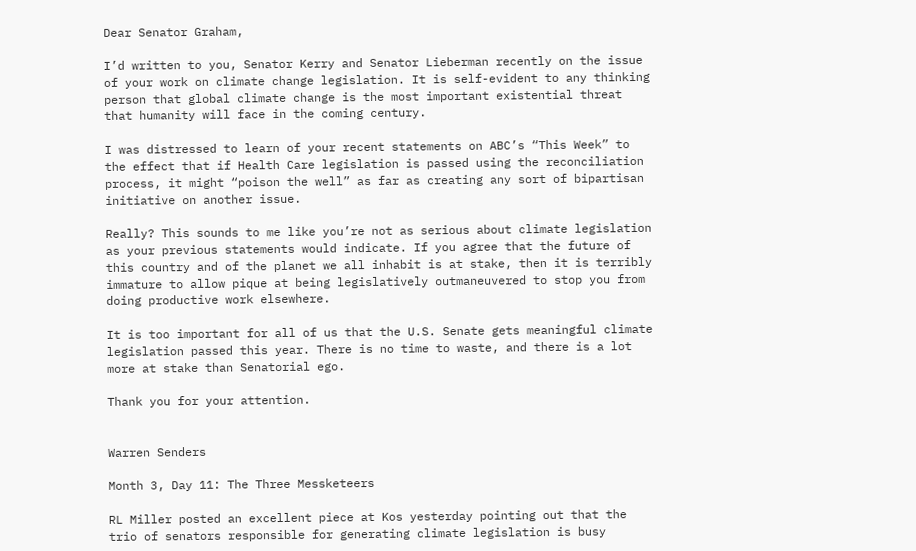Dear Senator Graham,

I’d written to you, Senator Kerry and Senator Lieberman recently on the issue of your work on climate change legislation. It is self-evident to any thinking person that global climate change is the most important existential threat that humanity will face in the coming century.

I was distressed to learn of your recent statements on ABC’s “This Week” to the effect that if Health Care legislation is passed using the reconciliation process, it might “poison the well” as far as creating any sort of bipartisan initiative on another issue.

Really? This sounds to me like you’re not as serious about climate legislation as your previous statements would indicate. If you agree that the future of this country and of the planet we all inhabit is at stake, then it is terribly immature to allow pique at being legislatively outmaneuvered to stop you from doing productive work elsewhere.

It is too important for all of us that the U.S. Senate gets meaningful climate legislation passed this year. There is no time to waste, and there is a lot more at stake than Senatorial ego.

Thank you for your attention.


Warren Senders

Month 3, Day 11: The Three Messketeers

RL Miller posted an excellent piece at Kos yesterday pointing out that the trio of senators responsible for generating climate legislation is busy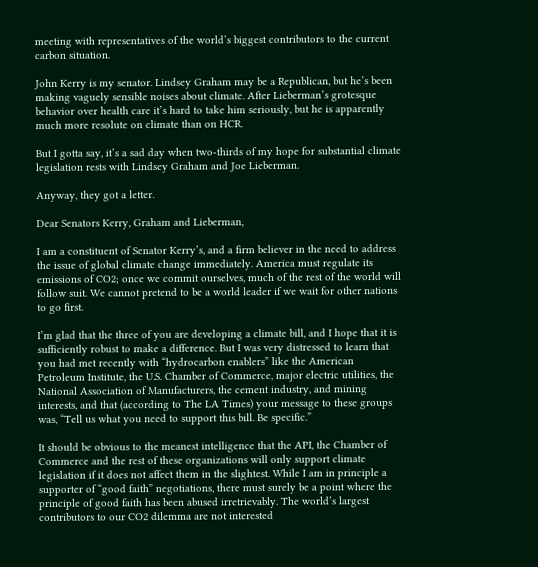meeting with representatives of the world’s biggest contributors to the current carbon situation.

John Kerry is my senator. Lindsey Graham may be a Republican, but he’s been making vaguely sensible noises about climate. After Lieberman’s grotesque behavior over health care it’s hard to take him seriously, but he is apparently much more resolute on climate than on HCR.

But I gotta say, it’s a sad day when two-thirds of my hope for substantial climate legislation rests with Lindsey Graham and Joe Lieberman.

Anyway, they got a letter.

Dear Senators Kerry, Graham and Lieberman,

I am a constituent of Senator Kerry’s, and a firm believer in the need to address the issue of global climate change immediately. America must regulate its emissions of CO2; once we commit ourselves, much of the rest of the world will follow suit. We cannot pretend to be a world leader if we wait for other nations to go first.

I’m glad that the three of you are developing a climate bill, and I hope that it is sufficiently robust to make a difference. But I was very distressed to learn that you had met recently with “hydrocarbon enablers” like the American Petroleum Institute, the U.S. Chamber of Commerce, major electric utilities, the National Association of Manufacturers, the cement industry, and mining interests, and that (according to The LA Times) your message to these groups was, “Tell us what you need to support this bill. Be specific.”

It should be obvious to the meanest intelligence that the API, the Chamber of Commerce and the rest of these organizations will only support climate legislation if it does not affect them in the slightest. While I am in principle a supporter of “good faith” negotiations, there must surely be a point where the principle of good faith has been abused irretrievably. The world’s largest contributors to our CO2 dilemma are not interested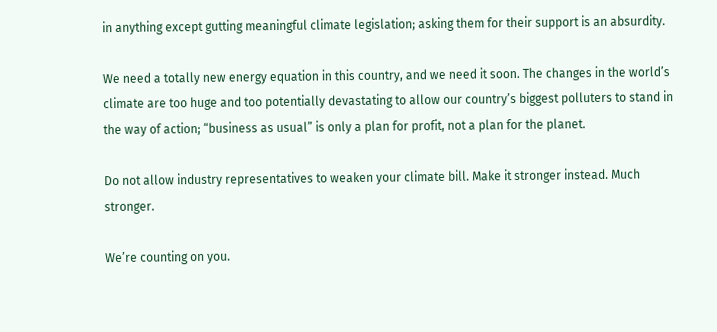in anything except gutting meaningful climate legislation; asking them for their support is an absurdity.

We need a totally new energy equation in this country, and we need it soon. The changes in the world’s climate are too huge and too potentially devastating to allow our country’s biggest polluters to stand in the way of action; “business as usual” is only a plan for profit, not a plan for the planet.

Do not allow industry representatives to weaken your climate bill. Make it stronger instead. Much stronger.

We’re counting on you.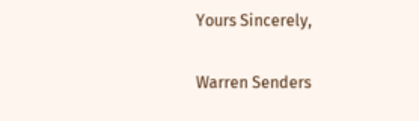Yours Sincerely,

Warren Senders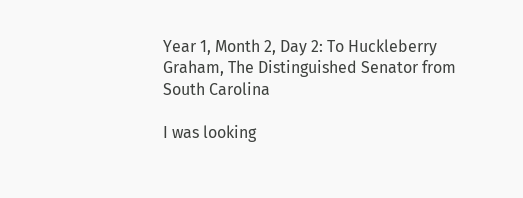Year 1, Month 2, Day 2: To Huckleberry Graham, The Distinguished Senator from South Carolina

I was looking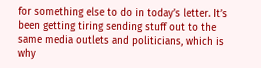for something else to do in today’s letter. It’s been getting tiring sending stuff out to the same media outlets and politicians, which is why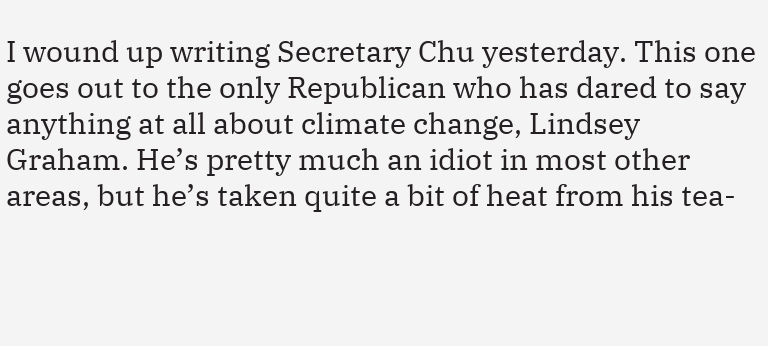I wound up writing Secretary Chu yesterday. This one goes out to the only Republican who has dared to say anything at all about climate change, Lindsey Graham. He’s pretty much an idiot in most other areas, but he’s taken quite a bit of heat from his tea-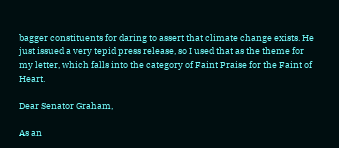bagger constituents for daring to assert that climate change exists. He just issued a very tepid press release, so I used that as the theme for my letter, which falls into the category of Faint Praise for the Faint of Heart.

Dear Senator Graham,

As an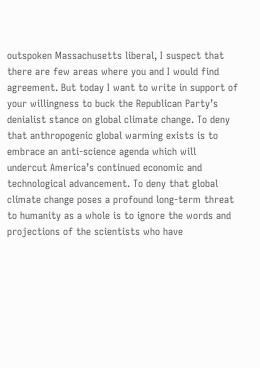outspoken Massachusetts liberal, I suspect that there are few areas where you and I would find agreement. But today I want to write in support of your willingness to buck the Republican Party’s denialist stance on global climate change. To deny that anthropogenic global warming exists is to embrace an anti-science agenda which will undercut America’s continued economic and technological advancement. To deny that global climate change poses a profound long-term threat to humanity as a whole is to ignore the words and projections of the scientists who have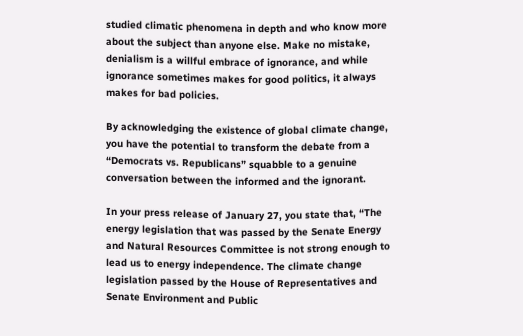studied climatic phenomena in depth and who know more about the subject than anyone else. Make no mistake, denialism is a willful embrace of ignorance, and while ignorance sometimes makes for good politics, it always makes for bad policies.

By acknowledging the existence of global climate change, you have the potential to transform the debate from a “Democrats vs. Republicans” squabble to a genuine conversation between the informed and the ignorant.

In your press release of January 27, you state that, “The energy legislation that was passed by the Senate Energy and Natural Resources Committee is not strong enough to lead us to energy independence. The climate change legislation passed by the House of Representatives and Senate Environment and Public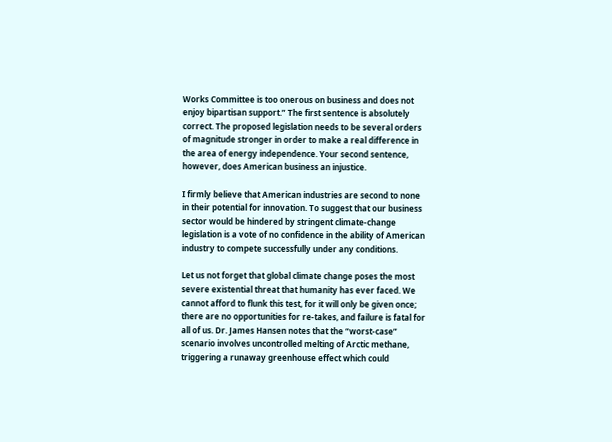Works Committee is too onerous on business and does not enjoy bipartisan support.” The first sentence is absolutely correct. The proposed legislation needs to be several orders of magnitude stronger in order to make a real difference in the area of energy independence. Your second sentence, however, does American business an injustice.

I firmly believe that American industries are second to none in their potential for innovation. To suggest that our business sector would be hindered by stringent climate-change legislation is a vote of no confidence in the ability of American industry to compete successfully under any conditions.

Let us not forget that global climate change poses the most severe existential threat that humanity has ever faced. We cannot afford to flunk this test, for it will only be given once; there are no opportunities for re-takes, and failure is fatal for all of us. Dr. James Hansen notes that the “worst-case” scenario involves uncontrolled melting of Arctic methane, triggering a runaway greenhouse effect which could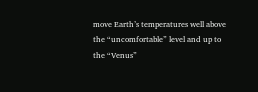move Earth’s temperatures well above the “uncomfortable” level and up to the “Venus”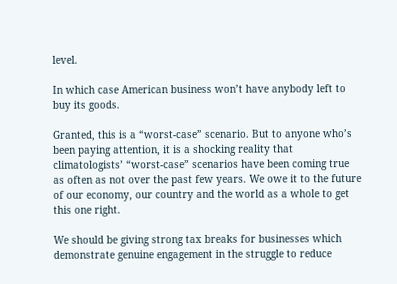level.

In which case American business won’t have anybody left to buy its goods.

Granted, this is a “worst-case” scenario. But to anyone who’s been paying attention, it is a shocking reality that climatologists’ “worst-case” scenarios have been coming true as often as not over the past few years. We owe it to the future of our economy, our country and the world as a whole to get this one right.

We should be giving strong tax breaks for businesses which demonstrate genuine engagement in the struggle to reduce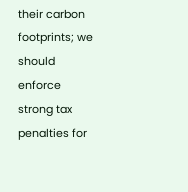their carbon footprints; we should enforce strong tax penalties for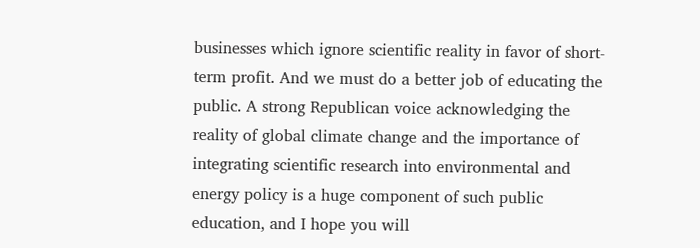businesses which ignore scientific reality in favor of short-term profit. And we must do a better job of educating the public. A strong Republican voice acknowledging the reality of global climate change and the importance of integrating scientific research into environmental and energy policy is a huge component of such public education, and I hope you will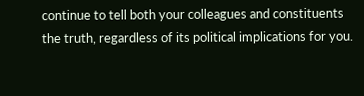continue to tell both your colleagues and constituents the truth, regardless of its political implications for you.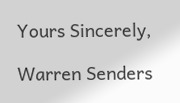Yours Sincerely,

Warren Senders